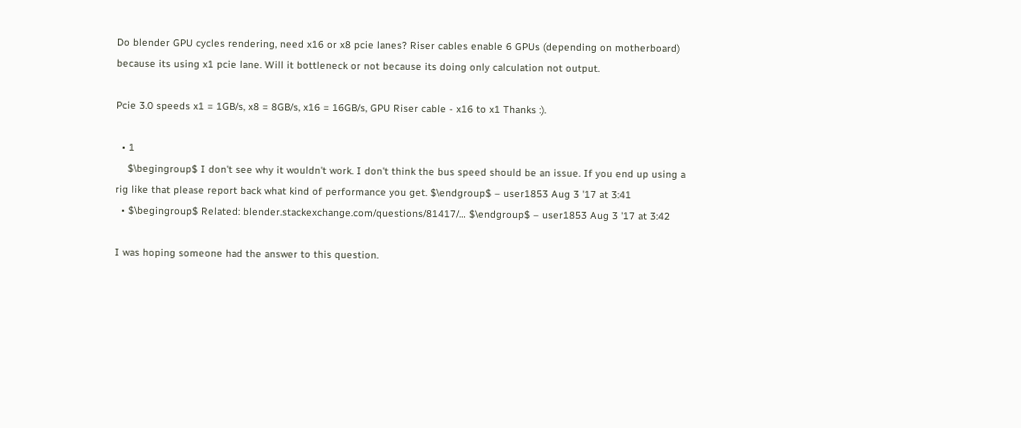Do blender GPU cycles rendering, need x16 or x8 pcie lanes? Riser cables enable 6 GPUs (depending on motherboard) because its using x1 pcie lane. Will it bottleneck or not because its doing only calculation not output.

Pcie 3.0 speeds x1 = 1GB/s, x8 = 8GB/s, x16 = 16GB/s, GPU Riser cable - x16 to x1 Thanks :).

  • 1
    $\begingroup$ I don't see why it wouldn't work. I don't think the bus speed should be an issue. If you end up using a rig like that please report back what kind of performance you get. $\endgroup$ – user1853 Aug 3 '17 at 3:41
  • $\begingroup$ Related: blender.stackexchange.com/questions/81417/… $\endgroup$ – user1853 Aug 3 '17 at 3:42

I was hoping someone had the answer to this question.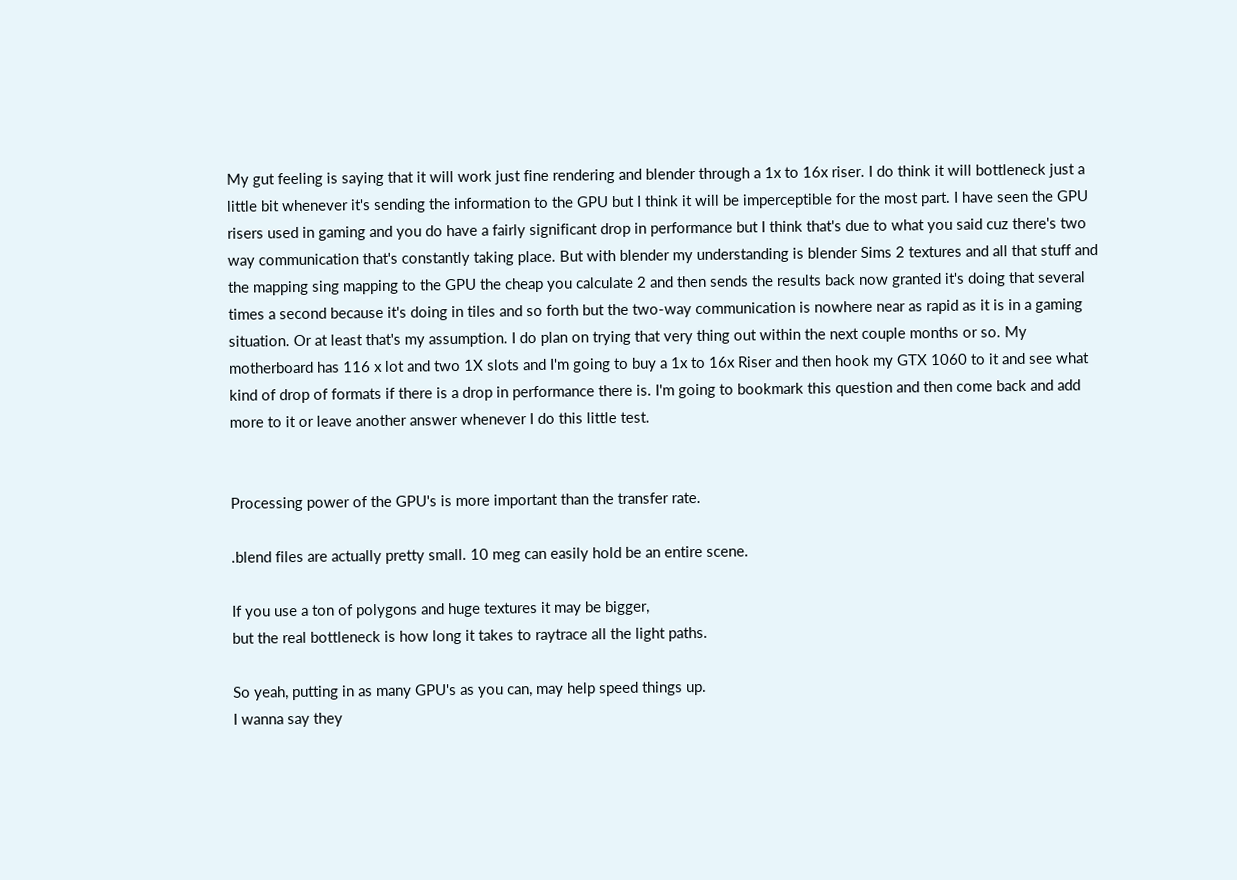My gut feeling is saying that it will work just fine rendering and blender through a 1x to 16x riser. I do think it will bottleneck just a little bit whenever it's sending the information to the GPU but I think it will be imperceptible for the most part. I have seen the GPU risers used in gaming and you do have a fairly significant drop in performance but I think that's due to what you said cuz there's two way communication that's constantly taking place. But with blender my understanding is blender Sims 2 textures and all that stuff and the mapping sing mapping to the GPU the cheap you calculate 2 and then sends the results back now granted it's doing that several times a second because it's doing in tiles and so forth but the two-way communication is nowhere near as rapid as it is in a gaming situation. Or at least that's my assumption. I do plan on trying that very thing out within the next couple months or so. My motherboard has 116 x lot and two 1X slots and I'm going to buy a 1x to 16x Riser and then hook my GTX 1060 to it and see what kind of drop of formats if there is a drop in performance there is. I'm going to bookmark this question and then come back and add more to it or leave another answer whenever I do this little test.


Processing power of the GPU's is more important than the transfer rate.

.blend files are actually pretty small. 10 meg can easily hold be an entire scene.

If you use a ton of polygons and huge textures it may be bigger,
but the real bottleneck is how long it takes to raytrace all the light paths.

So yeah, putting in as many GPU's as you can, may help speed things up.
I wanna say they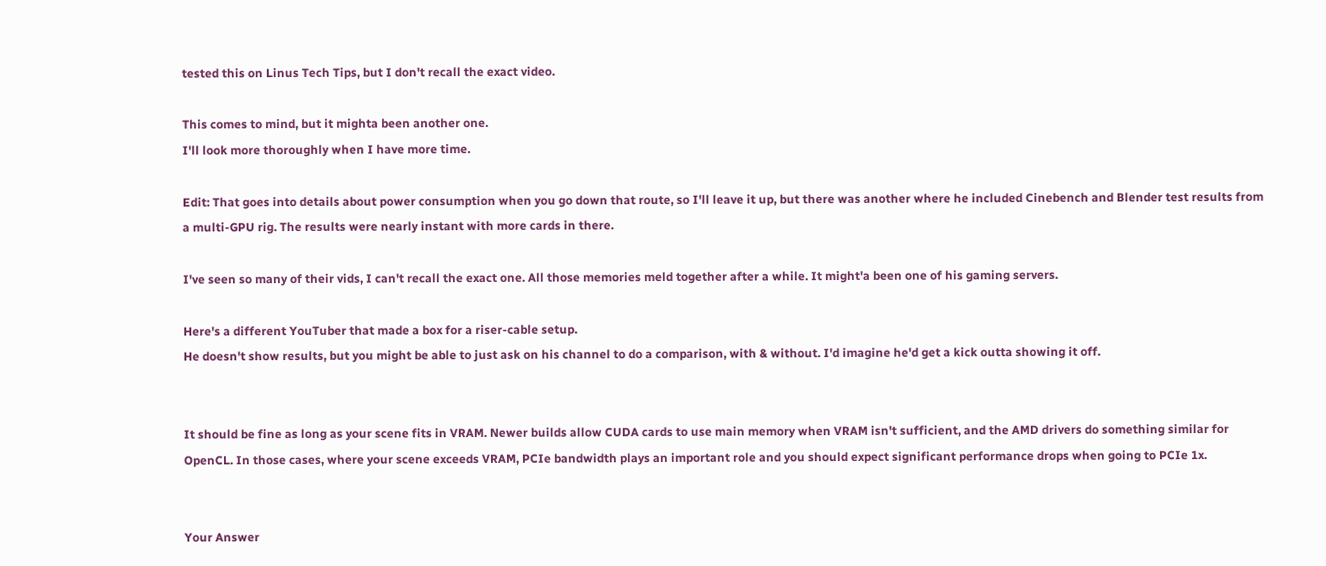tested this on Linus Tech Tips, but I don't recall the exact video.

This comes to mind, but it mighta been another one.
I'll look more thoroughly when I have more time.

Edit: That goes into details about power consumption when you go down that route, so I'll leave it up, but there was another where he included Cinebench and Blender test results from a multi-GPU rig. The results were nearly instant with more cards in there.

I've seen so many of their vids, I can't recall the exact one. All those memories meld together after a while. It might'a been one of his gaming servers.

Here's a different YouTuber that made a box for a riser-cable setup.
He doesn't show results, but you might be able to just ask on his channel to do a comparison, with & without. I'd imagine he'd get a kick outta showing it off.


It should be fine as long as your scene fits in VRAM. Newer builds allow CUDA cards to use main memory when VRAM isn't sufficient, and the AMD drivers do something similar for OpenCL. In those cases, where your scene exceeds VRAM, PCIe bandwidth plays an important role and you should expect significant performance drops when going to PCIe 1x.


Your Answer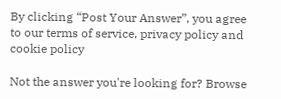By clicking “Post Your Answer”, you agree to our terms of service, privacy policy and cookie policy

Not the answer you're looking for? Browse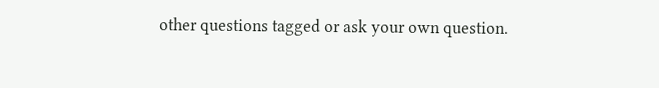other questions tagged or ask your own question.